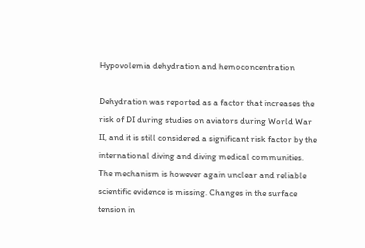Hypovolemia dehydration and hemoconcentration

Dehydration was reported as a factor that increases the risk of DI during studies on aviators during World War II, and it is still considered a significant risk factor by the international diving and diving medical communities. The mechanism is however again unclear and reliable scientific evidence is missing. Changes in the surface tension in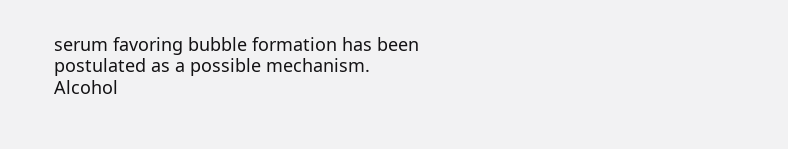serum favoring bubble formation has been postulated as a possible mechanism. Alcohol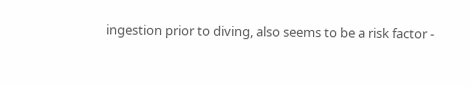ingestion prior to diving, also seems to be a risk factor -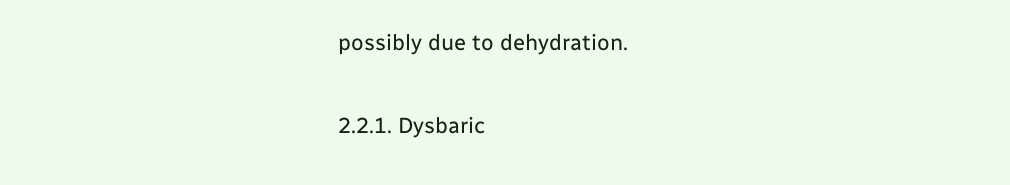possibly due to dehydration.

2.2.1. Dysbaric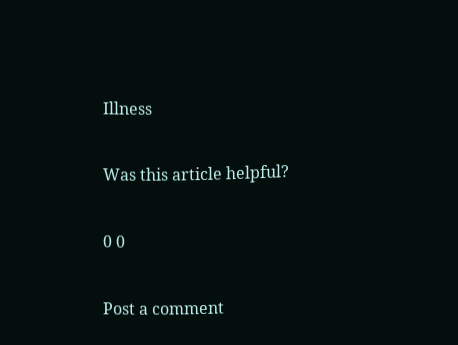Illness

Was this article helpful?

0 0

Post a comment